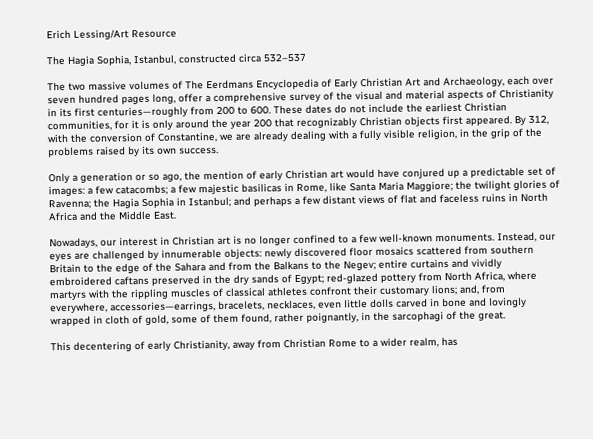Erich Lessing/Art Resource

The Hagia Sophia, Istanbul, constructed circa 532–537

The two massive volumes of The Eerdmans Encyclopedia of Early Christian Art and Archaeology, each over seven hundred pages long, offer a comprehensive survey of the visual and material aspects of Christianity in its first centuries—roughly from 200 to 600. These dates do not include the earliest Christian communities, for it is only around the year 200 that recognizably Christian objects first appeared. By 312, with the conversion of Constantine, we are already dealing with a fully visible religion, in the grip of the problems raised by its own success.

Only a generation or so ago, the mention of early Christian art would have conjured up a predictable set of images: a few catacombs; a few majestic basilicas in Rome, like Santa Maria Maggiore; the twilight glories of Ravenna; the Hagia Sophia in Istanbul; and perhaps a few distant views of flat and faceless ruins in North Africa and the Middle East.

Nowadays, our interest in Christian art is no longer confined to a few well-known monuments. Instead, our eyes are challenged by innumerable objects: newly discovered floor mosaics scattered from southern Britain to the edge of the Sahara and from the Balkans to the Negev; entire curtains and vividly embroidered caftans preserved in the dry sands of Egypt; red-glazed pottery from North Africa, where martyrs with the rippling muscles of classical athletes confront their customary lions; and, from everywhere, accessories—earrings, bracelets, necklaces, even little dolls carved in bone and lovingly wrapped in cloth of gold, some of them found, rather poignantly, in the sarcophagi of the great.

This decentering of early Christianity, away from Christian Rome to a wider realm, has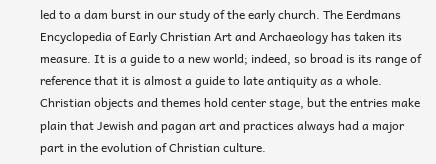led to a dam burst in our study of the early church. The Eerdmans Encyclopedia of Early Christian Art and Archaeology has taken its measure. It is a guide to a new world; indeed, so broad is its range of reference that it is almost a guide to late antiquity as a whole. Christian objects and themes hold center stage, but the entries make plain that Jewish and pagan art and practices always had a major part in the evolution of Christian culture.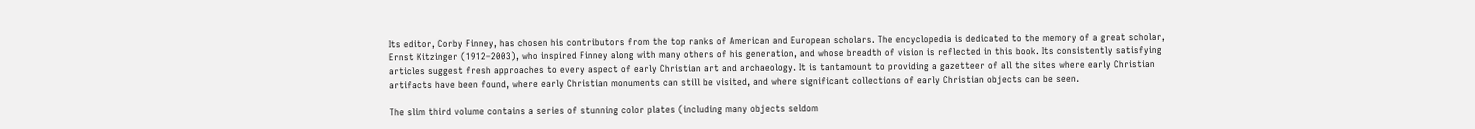Its editor, Corby Finney, has chosen his contributors from the top ranks of American and European scholars. The encyclopedia is dedicated to the memory of a great scholar, Ernst Kitzinger (1912–2003), who inspired Finney along with many others of his generation, and whose breadth of vision is reflected in this book. Its consistently satisfying articles suggest fresh approaches to every aspect of early Christian art and archaeology. It is tantamount to providing a gazetteer of all the sites where early Christian artifacts have been found, where early Christian monuments can still be visited, and where significant collections of early Christian objects can be seen.

The slim third volume contains a series of stunning color plates (including many objects seldom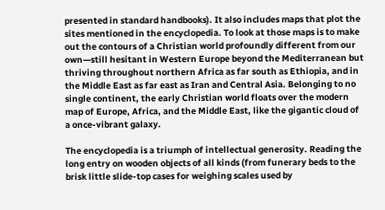presented in standard handbooks). It also includes maps that plot the sites mentioned in the encyclopedia. To look at those maps is to make out the contours of a Christian world profoundly different from our own—still hesitant in Western Europe beyond the Mediterranean but thriving throughout northern Africa as far south as Ethiopia, and in the Middle East as far east as Iran and Central Asia. Belonging to no single continent, the early Christian world floats over the modern map of Europe, Africa, and the Middle East, like the gigantic cloud of a once-vibrant galaxy.

The encyclopedia is a triumph of intellectual generosity. Reading the long entry on wooden objects of all kinds (from funerary beds to the brisk little slide-top cases for weighing scales used by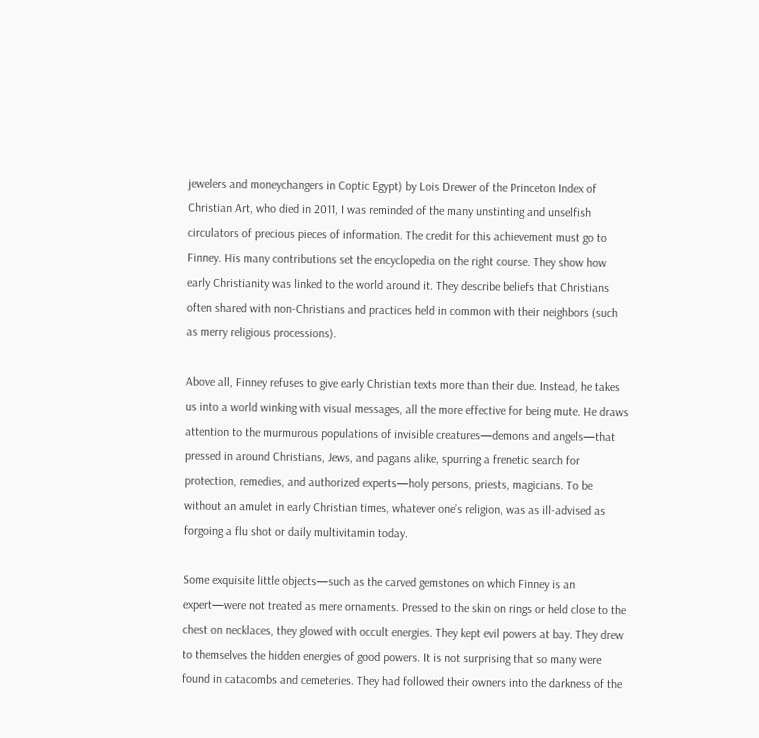jewelers and moneychangers in Coptic Egypt) by Lois Drewer of the Princeton Index of Christian Art, who died in 2011, I was reminded of the many unstinting and unselfish circulators of precious pieces of information. The credit for this achievement must go to Finney. His many contributions set the encyclopedia on the right course. They show how early Christianity was linked to the world around it. They describe beliefs that Christians often shared with non-Christians and practices held in common with their neighbors (such as merry religious processions).

Above all, Finney refuses to give early Christian texts more than their due. Instead, he takes us into a world winking with visual messages, all the more effective for being mute. He draws attention to the murmurous populations of invisible creatures—demons and angels—that pressed in around Christians, Jews, and pagans alike, spurring a frenetic search for protection, remedies, and authorized experts—holy persons, priests, magicians. To be without an amulet in early Christian times, whatever one’s religion, was as ill-advised as forgoing a flu shot or daily multivitamin today.

Some exquisite little objects—such as the carved gemstones on which Finney is an expert—were not treated as mere ornaments. Pressed to the skin on rings or held close to the chest on necklaces, they glowed with occult energies. They kept evil powers at bay. They drew to themselves the hidden energies of good powers. It is not surprising that so many were found in catacombs and cemeteries. They had followed their owners into the darkness of the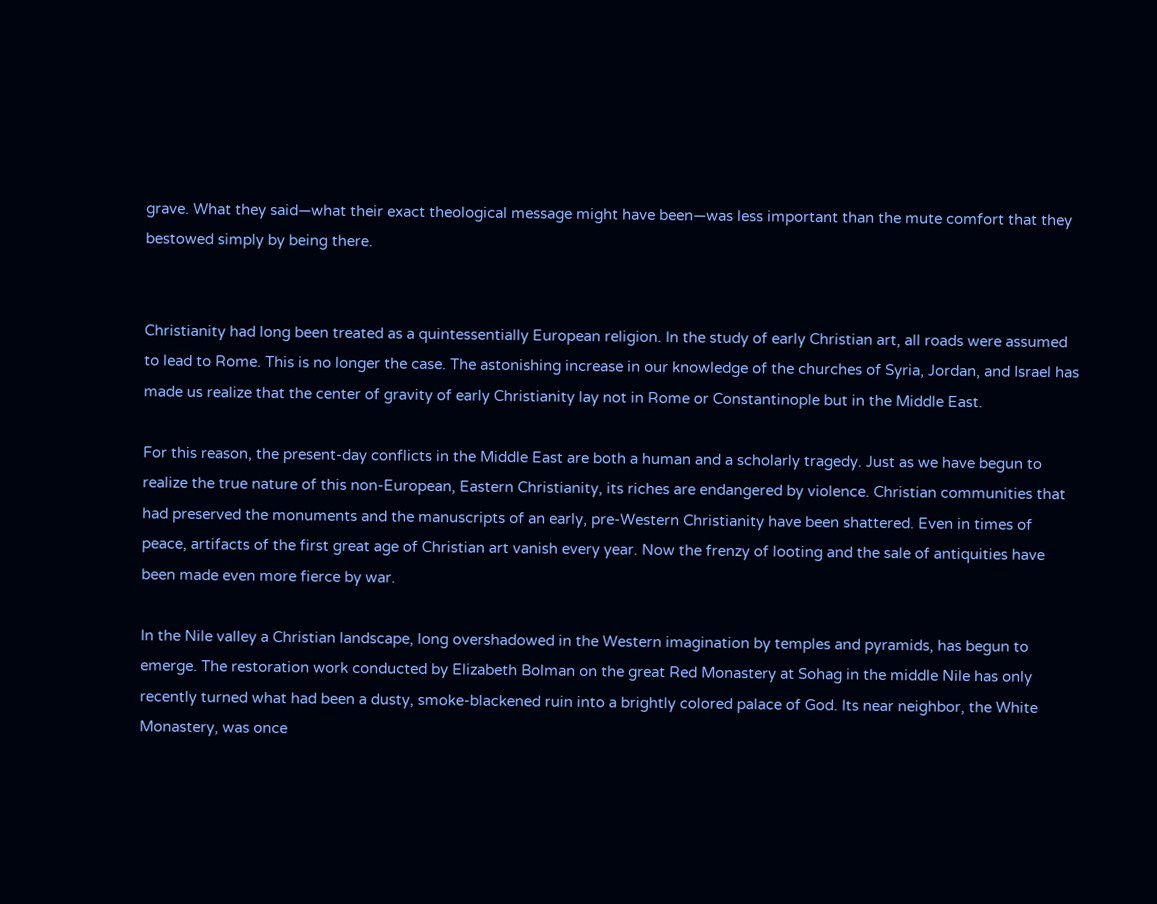grave. What they said—what their exact theological message might have been—was less important than the mute comfort that they bestowed simply by being there.


Christianity had long been treated as a quintessentially European religion. In the study of early Christian art, all roads were assumed to lead to Rome. This is no longer the case. The astonishing increase in our knowledge of the churches of Syria, Jordan, and Israel has made us realize that the center of gravity of early Christianity lay not in Rome or Constantinople but in the Middle East.

For this reason, the present-day conflicts in the Middle East are both a human and a scholarly tragedy. Just as we have begun to realize the true nature of this non-European, Eastern Christianity, its riches are endangered by violence. Christian communities that had preserved the monuments and the manuscripts of an early, pre-Western Christianity have been shattered. Even in times of peace, artifacts of the first great age of Christian art vanish every year. Now the frenzy of looting and the sale of antiquities have been made even more fierce by war.

In the Nile valley a Christian landscape, long overshadowed in the Western imagination by temples and pyramids, has begun to emerge. The restoration work conducted by Elizabeth Bolman on the great Red Monastery at Sohag in the middle Nile has only recently turned what had been a dusty, smoke-blackened ruin into a brightly colored palace of God. Its near neighbor, the White Monastery, was once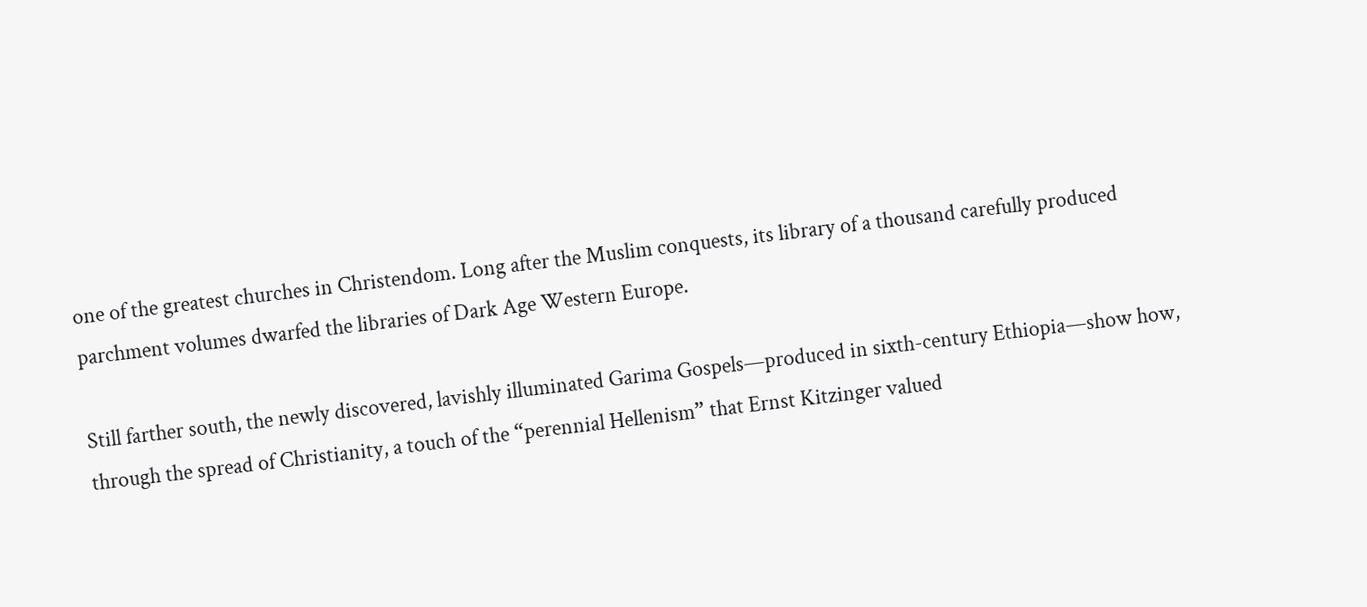one of the greatest churches in Christendom. Long after the Muslim conquests, its library of a thousand carefully produced parchment volumes dwarfed the libraries of Dark Age Western Europe.

Still farther south, the newly discovered, lavishly illuminated Garima Gospels—produced in sixth-century Ethiopia—show how, through the spread of Christianity, a touch of the “perennial Hellenism” that Ernst Kitzinger valued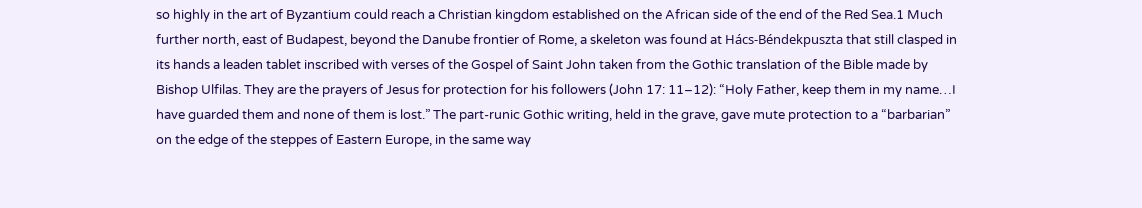so highly in the art of Byzantium could reach a Christian kingdom established on the African side of the end of the Red Sea.1 Much further north, east of Budapest, beyond the Danube frontier of Rome, a skeleton was found at Hács-Béndekpuszta that still clasped in its hands a leaden tablet inscribed with verses of the Gospel of Saint John taken from the Gothic translation of the Bible made by Bishop Ulfilas. They are the prayers of Jesus for protection for his followers (John 17: 11–12): “Holy Father, keep them in my name…I have guarded them and none of them is lost.” The part-runic Gothic writing, held in the grave, gave mute protection to a “barbarian” on the edge of the steppes of Eastern Europe, in the same way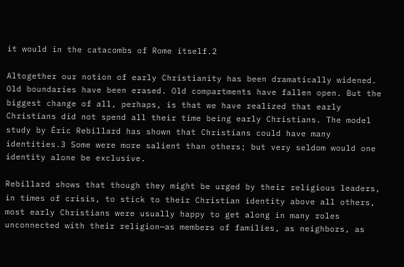it would in the catacombs of Rome itself.2

Altogether our notion of early Christianity has been dramatically widened. Old boundaries have been erased. Old compartments have fallen open. But the biggest change of all, perhaps, is that we have realized that early Christians did not spend all their time being early Christians. The model study by Éric Rebillard has shown that Christians could have many identities.3 Some were more salient than others; but very seldom would one identity alone be exclusive.

Rebillard shows that though they might be urged by their religious leaders, in times of crisis, to stick to their Christian identity above all others, most early Christians were usually happy to get along in many roles unconnected with their religion—as members of families, as neighbors, as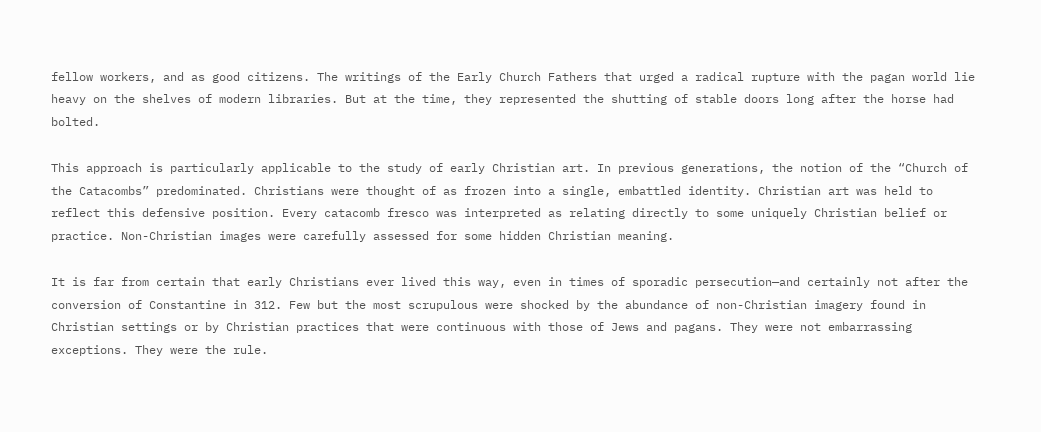fellow workers, and as good citizens. The writings of the Early Church Fathers that urged a radical rupture with the pagan world lie heavy on the shelves of modern libraries. But at the time, they represented the shutting of stable doors long after the horse had bolted.

This approach is particularly applicable to the study of early Christian art. In previous generations, the notion of the “Church of the Catacombs” predominated. Christians were thought of as frozen into a single, embattled identity. Christian art was held to reflect this defensive position. Every catacomb fresco was interpreted as relating directly to some uniquely Christian belief or practice. Non-Christian images were carefully assessed for some hidden Christian meaning.

It is far from certain that early Christians ever lived this way, even in times of sporadic persecution—and certainly not after the conversion of Constantine in 312. Few but the most scrupulous were shocked by the abundance of non-Christian imagery found in Christian settings or by Christian practices that were continuous with those of Jews and pagans. They were not embarrassing exceptions. They were the rule.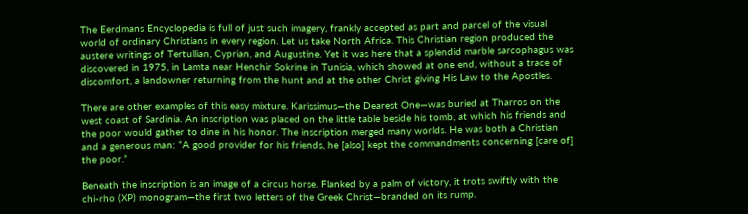The Eerdmans Encyclopedia is full of just such imagery, frankly accepted as part and parcel of the visual world of ordinary Christians in every region. Let us take North Africa. This Christian region produced the austere writings of Tertullian, Cyprian, and Augustine. Yet it was here that a splendid marble sarcophagus was discovered in 1975, in Lamta near Henchir Sokrine in Tunisia, which showed at one end, without a trace of discomfort, a landowner returning from the hunt and at the other Christ giving His Law to the Apostles.

There are other examples of this easy mixture. Karissimus—the Dearest One—was buried at Tharros on the west coast of Sardinia. An inscription was placed on the little table beside his tomb, at which his friends and the poor would gather to dine in his honor. The inscription merged many worlds. He was both a Christian and a generous man: “A good provider for his friends, he [also] kept the commandments concerning [care of] the poor.”

Beneath the inscription is an image of a circus horse. Flanked by a palm of victory, it trots swiftly with the chi-rho (XP) monogram—the first two letters of the Greek Christ—branded on its rump.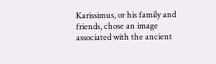Karissimus, or his family and friends, chose an image associated with the ancient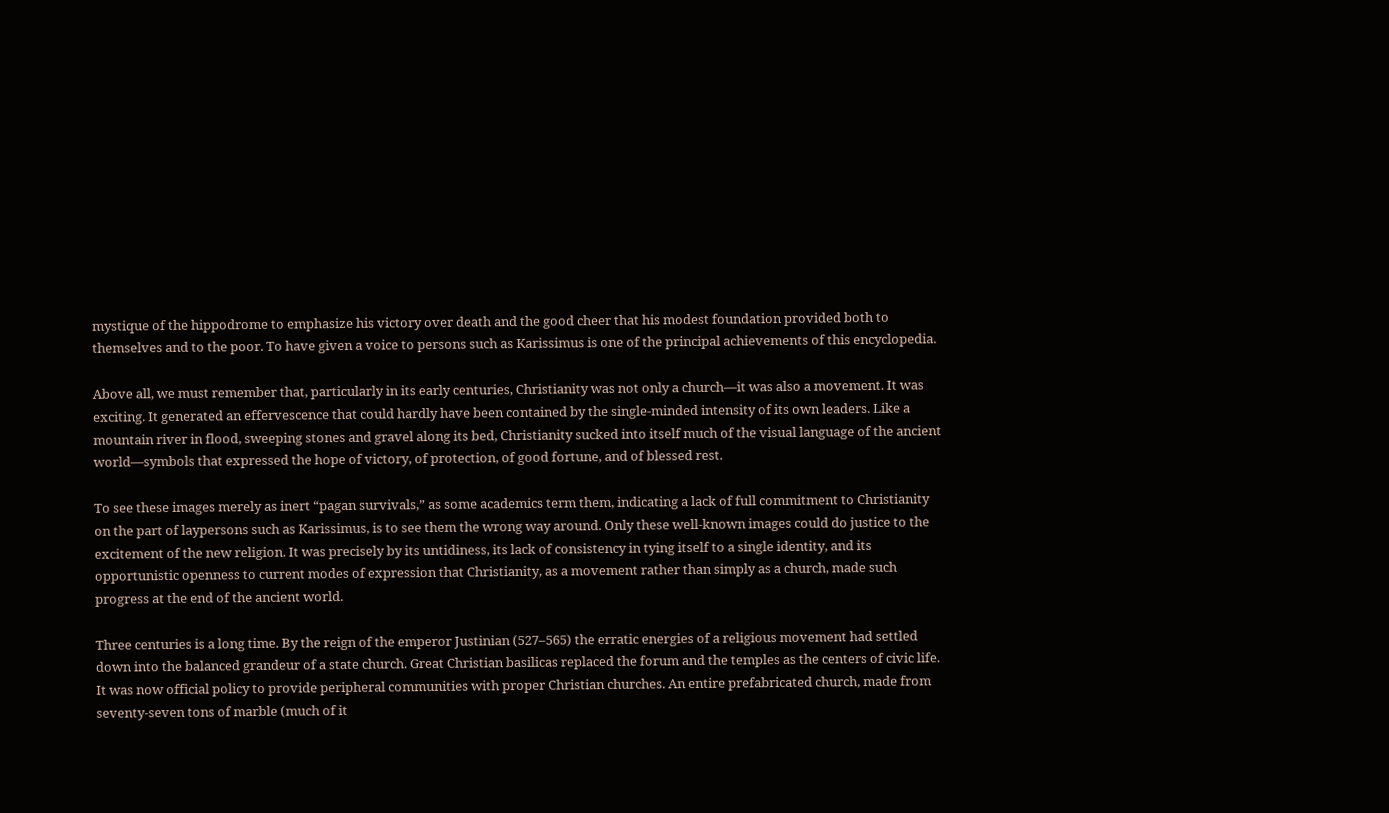mystique of the hippodrome to emphasize his victory over death and the good cheer that his modest foundation provided both to themselves and to the poor. To have given a voice to persons such as Karissimus is one of the principal achievements of this encyclopedia.

Above all, we must remember that, particularly in its early centuries, Christianity was not only a church—it was also a movement. It was exciting. It generated an effervescence that could hardly have been contained by the single-minded intensity of its own leaders. Like a mountain river in flood, sweeping stones and gravel along its bed, Christianity sucked into itself much of the visual language of the ancient world—symbols that expressed the hope of victory, of protection, of good fortune, and of blessed rest.

To see these images merely as inert “pagan survivals,” as some academics term them, indicating a lack of full commitment to Christianity on the part of laypersons such as Karissimus, is to see them the wrong way around. Only these well-known images could do justice to the excitement of the new religion. It was precisely by its untidiness, its lack of consistency in tying itself to a single identity, and its opportunistic openness to current modes of expression that Christianity, as a movement rather than simply as a church, made such progress at the end of the ancient world.

Three centuries is a long time. By the reign of the emperor Justinian (527–565) the erratic energies of a religious movement had settled down into the balanced grandeur of a state church. Great Christian basilicas replaced the forum and the temples as the centers of civic life. It was now official policy to provide peripheral communities with proper Christian churches. An entire prefabricated church, made from seventy-seven tons of marble (much of it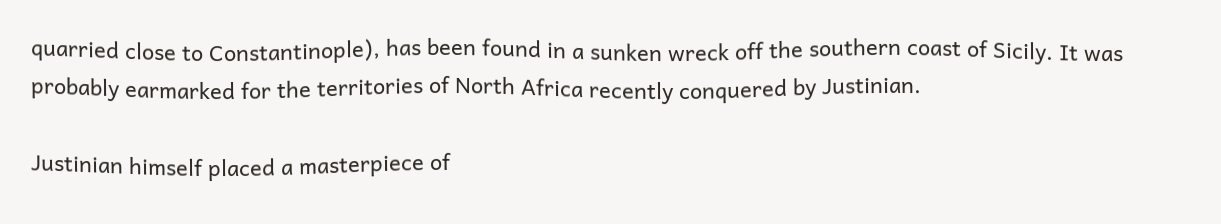quarried close to Constantinople), has been found in a sunken wreck off the southern coast of Sicily. It was probably earmarked for the territories of North Africa recently conquered by Justinian.

Justinian himself placed a masterpiece of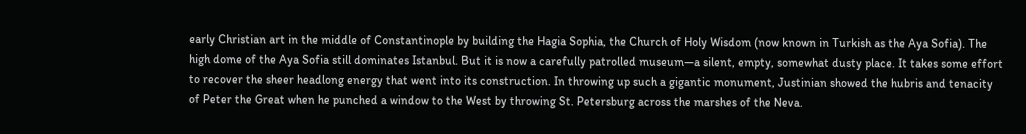early Christian art in the middle of Constantinople by building the Hagia Sophia, the Church of Holy Wisdom (now known in Turkish as the Aya Sofia). The high dome of the Aya Sofia still dominates Istanbul. But it is now a carefully patrolled museum—a silent, empty, somewhat dusty place. It takes some effort to recover the sheer headlong energy that went into its construction. In throwing up such a gigantic monument, Justinian showed the hubris and tenacity of Peter the Great when he punched a window to the West by throwing St. Petersburg across the marshes of the Neva.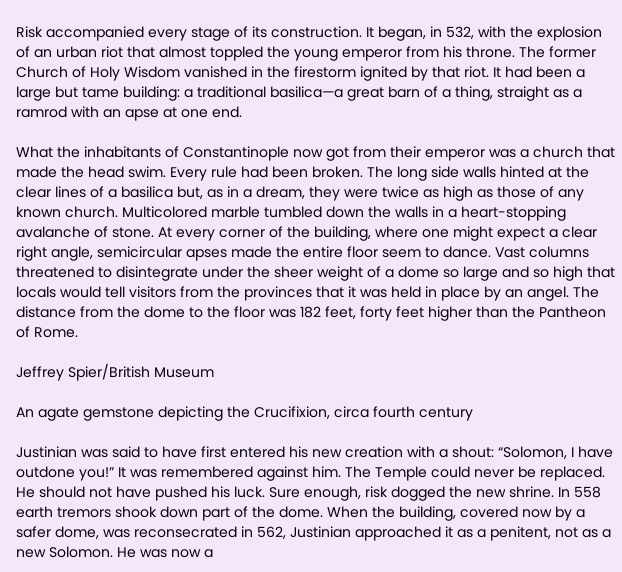Risk accompanied every stage of its construction. It began, in 532, with the explosion of an urban riot that almost toppled the young emperor from his throne. The former Church of Holy Wisdom vanished in the firestorm ignited by that riot. It had been a large but tame building: a traditional basilica—a great barn of a thing, straight as a ramrod with an apse at one end.

What the inhabitants of Constantinople now got from their emperor was a church that made the head swim. Every rule had been broken. The long side walls hinted at the clear lines of a basilica but, as in a dream, they were twice as high as those of any known church. Multicolored marble tumbled down the walls in a heart-stopping avalanche of stone. At every corner of the building, where one might expect a clear right angle, semicircular apses made the entire floor seem to dance. Vast columns threatened to disintegrate under the sheer weight of a dome so large and so high that locals would tell visitors from the provinces that it was held in place by an angel. The distance from the dome to the floor was 182 feet, forty feet higher than the Pantheon of Rome.

Jeffrey Spier/British Museum

An agate gemstone depicting the Crucifixion, circa fourth century

Justinian was said to have first entered his new creation with a shout: “Solomon, I have outdone you!” It was remembered against him. The Temple could never be replaced. He should not have pushed his luck. Sure enough, risk dogged the new shrine. In 558 earth tremors shook down part of the dome. When the building, covered now by a safer dome, was reconsecrated in 562, Justinian approached it as a penitent, not as a new Solomon. He was now a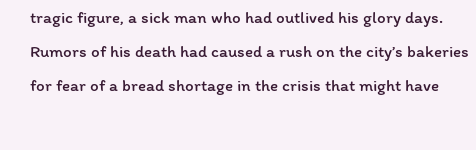tragic figure, a sick man who had outlived his glory days. Rumors of his death had caused a rush on the city’s bakeries for fear of a bread shortage in the crisis that might have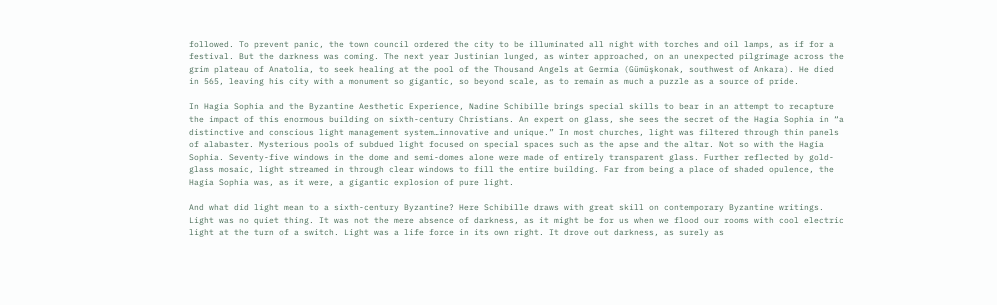followed. To prevent panic, the town council ordered the city to be illuminated all night with torches and oil lamps, as if for a festival. But the darkness was coming. The next year Justinian lunged, as winter approached, on an unexpected pilgrimage across the grim plateau of Anatolia, to seek healing at the pool of the Thousand Angels at Germia (Gümüşkonak, southwest of Ankara). He died in 565, leaving his city with a monument so gigantic, so beyond scale, as to remain as much a puzzle as a source of pride.

In Hagia Sophia and the Byzantine Aesthetic Experience, Nadine Schibille brings special skills to bear in an attempt to recapture the impact of this enormous building on sixth-century Christians. An expert on glass, she sees the secret of the Hagia Sophia in “a distinctive and conscious light management system…innovative and unique.” In most churches, light was filtered through thin panels of alabaster. Mysterious pools of subdued light focused on special spaces such as the apse and the altar. Not so with the Hagia Sophia. Seventy-five windows in the dome and semi-domes alone were made of entirely transparent glass. Further reflected by gold-glass mosaic, light streamed in through clear windows to fill the entire building. Far from being a place of shaded opulence, the Hagia Sophia was, as it were, a gigantic explosion of pure light.

And what did light mean to a sixth-century Byzantine? Here Schibille draws with great skill on contemporary Byzantine writings. Light was no quiet thing. It was not the mere absence of darkness, as it might be for us when we flood our rooms with cool electric light at the turn of a switch. Light was a life force in its own right. It drove out darkness, as surely as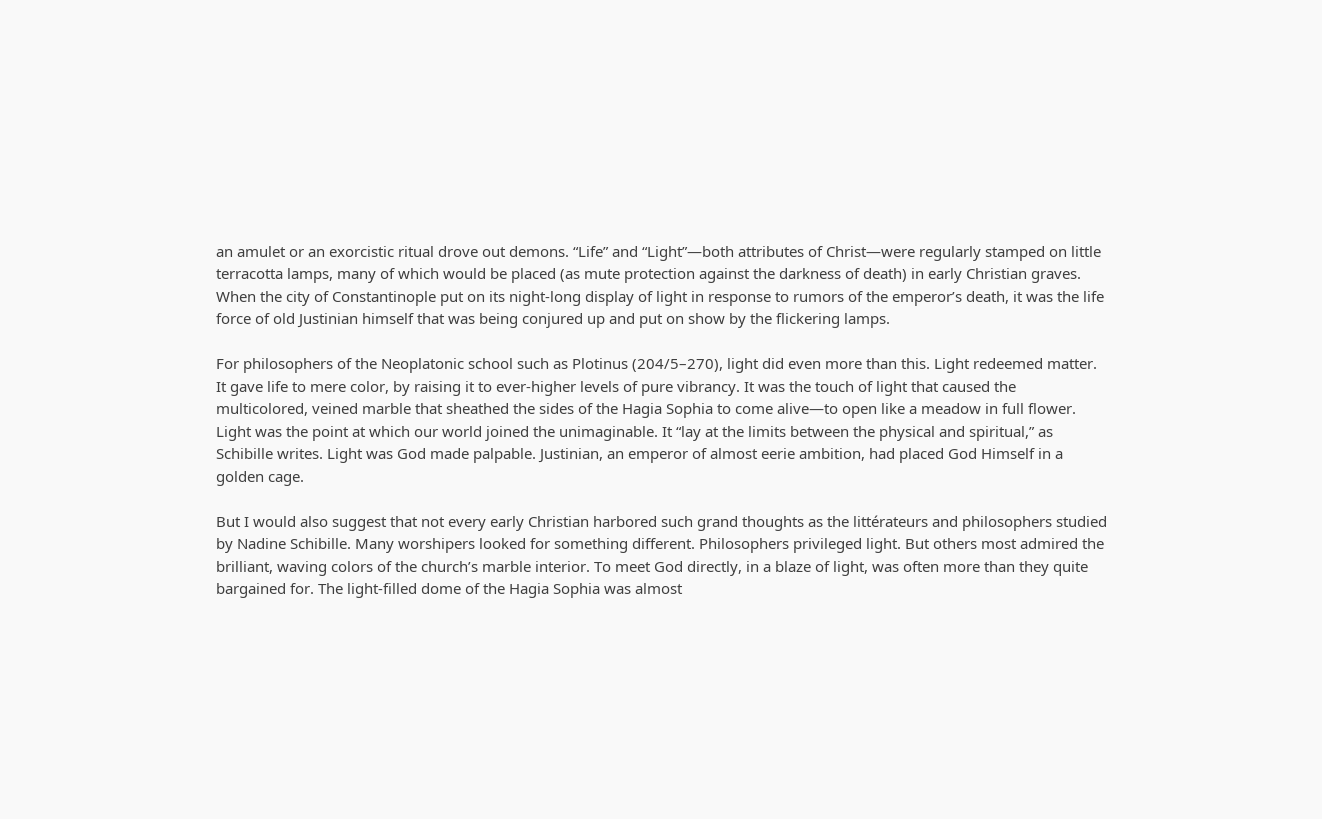an amulet or an exorcistic ritual drove out demons. “Life” and “Light”—both attributes of Christ—were regularly stamped on little terracotta lamps, many of which would be placed (as mute protection against the darkness of death) in early Christian graves. When the city of Constantinople put on its night-long display of light in response to rumors of the emperor’s death, it was the life force of old Justinian himself that was being conjured up and put on show by the flickering lamps.

For philosophers of the Neoplatonic school such as Plotinus (204/5–270), light did even more than this. Light redeemed matter. It gave life to mere color, by raising it to ever-higher levels of pure vibrancy. It was the touch of light that caused the multicolored, veined marble that sheathed the sides of the Hagia Sophia to come alive—to open like a meadow in full flower. Light was the point at which our world joined the unimaginable. It “lay at the limits between the physical and spiritual,” as Schibille writes. Light was God made palpable. Justinian, an emperor of almost eerie ambition, had placed God Himself in a golden cage.

But I would also suggest that not every early Christian harbored such grand thoughts as the littérateurs and philosophers studied by Nadine Schibille. Many worshipers looked for something different. Philosophers privileged light. But others most admired the brilliant, waving colors of the church’s marble interior. To meet God directly, in a blaze of light, was often more than they quite bargained for. The light-filled dome of the Hagia Sophia was almost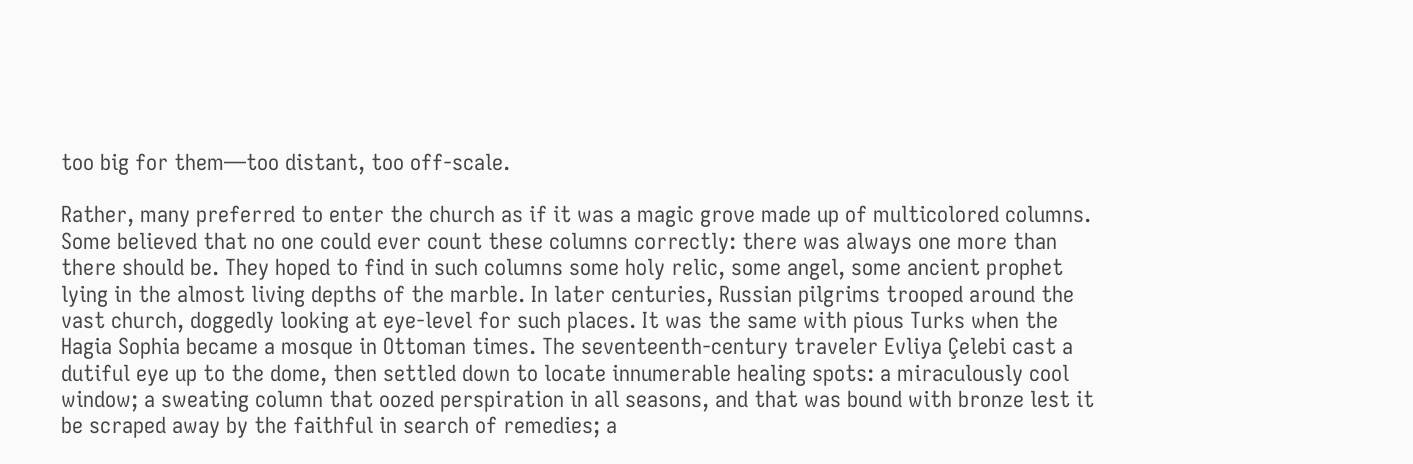too big for them—too distant, too off-scale.

Rather, many preferred to enter the church as if it was a magic grove made up of multicolored columns. Some believed that no one could ever count these columns correctly: there was always one more than there should be. They hoped to find in such columns some holy relic, some angel, some ancient prophet lying in the almost living depths of the marble. In later centuries, Russian pilgrims trooped around the vast church, doggedly looking at eye-level for such places. It was the same with pious Turks when the Hagia Sophia became a mosque in Ottoman times. The seventeenth-century traveler Evliya Çelebi cast a dutiful eye up to the dome, then settled down to locate innumerable healing spots: a miraculously cool window; a sweating column that oozed perspiration in all seasons, and that was bound with bronze lest it be scraped away by the faithful in search of remedies; a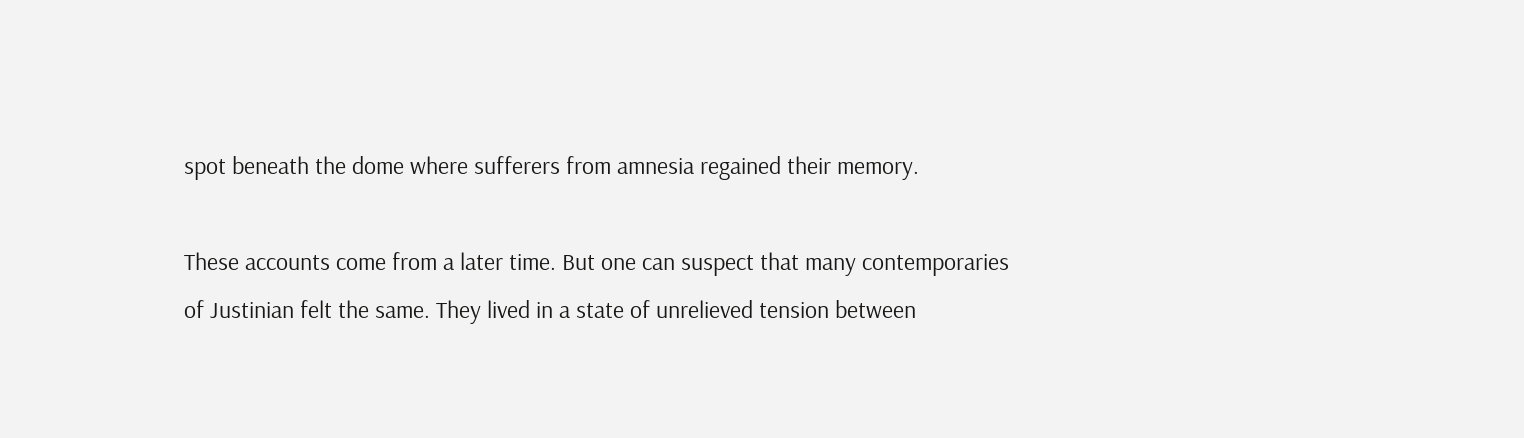spot beneath the dome where sufferers from amnesia regained their memory.

These accounts come from a later time. But one can suspect that many contemporaries of Justinian felt the same. They lived in a state of unrelieved tension between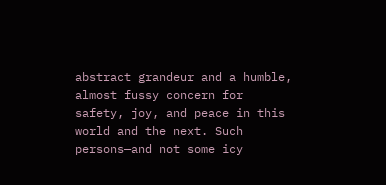abstract grandeur and a humble, almost fussy concern for safety, joy, and peace in this world and the next. Such persons—and not some icy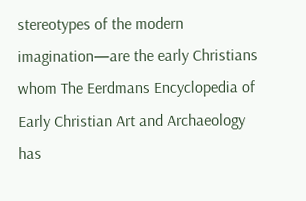stereotypes of the modern imagination—are the early Christians whom The Eerdmans Encyclopedia of Early Christian Art and Archaeology has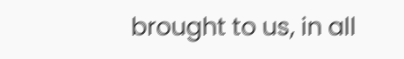brought to us, in all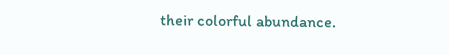their colorful abundance.